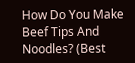How Do You Make Beef Tips And Noodles? (Best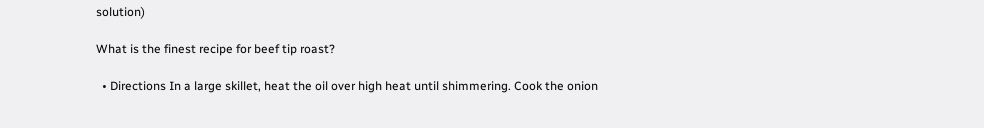solution)

What is the finest recipe for beef tip roast?

  • Directions In a large skillet, heat the oil over high heat until shimmering. Cook the onion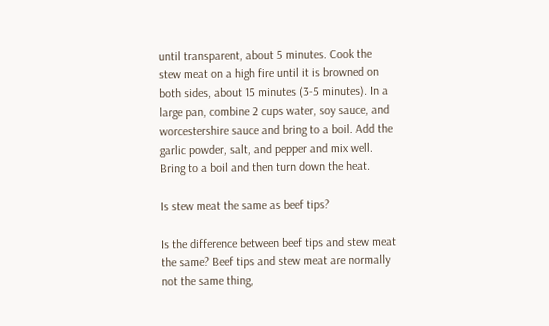until transparent, about 5 minutes. Cook the stew meat on a high fire until it is browned on both sides, about 15 minutes (3-5 minutes). In a large pan, combine 2 cups water, soy sauce, and worcestershire sauce and bring to a boil. Add the garlic powder, salt, and pepper and mix well. Bring to a boil and then turn down the heat.

Is stew meat the same as beef tips?

Is the difference between beef tips and stew meat the same? Beef tips and stew meat are normally not the same thing,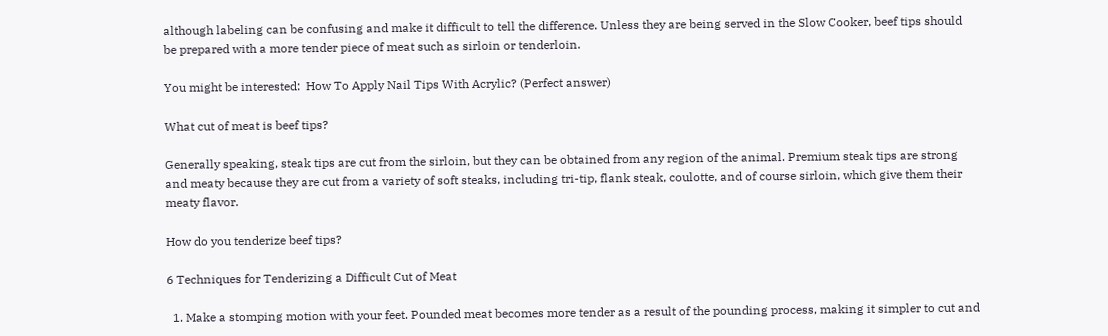although labeling can be confusing and make it difficult to tell the difference. Unless they are being served in the Slow Cooker, beef tips should be prepared with a more tender piece of meat such as sirloin or tenderloin.

You might be interested:  How To Apply Nail Tips With Acrylic? (Perfect answer)

What cut of meat is beef tips?

Generally speaking, steak tips are cut from the sirloin, but they can be obtained from any region of the animal. Premium steak tips are strong and meaty because they are cut from a variety of soft steaks, including tri-tip, flank steak, coulotte, and of course sirloin, which give them their meaty flavor.

How do you tenderize beef tips?

6 Techniques for Tenderizing a Difficult Cut of Meat

  1. Make a stomping motion with your feet. Pounded meat becomes more tender as a result of the pounding process, making it simpler to cut and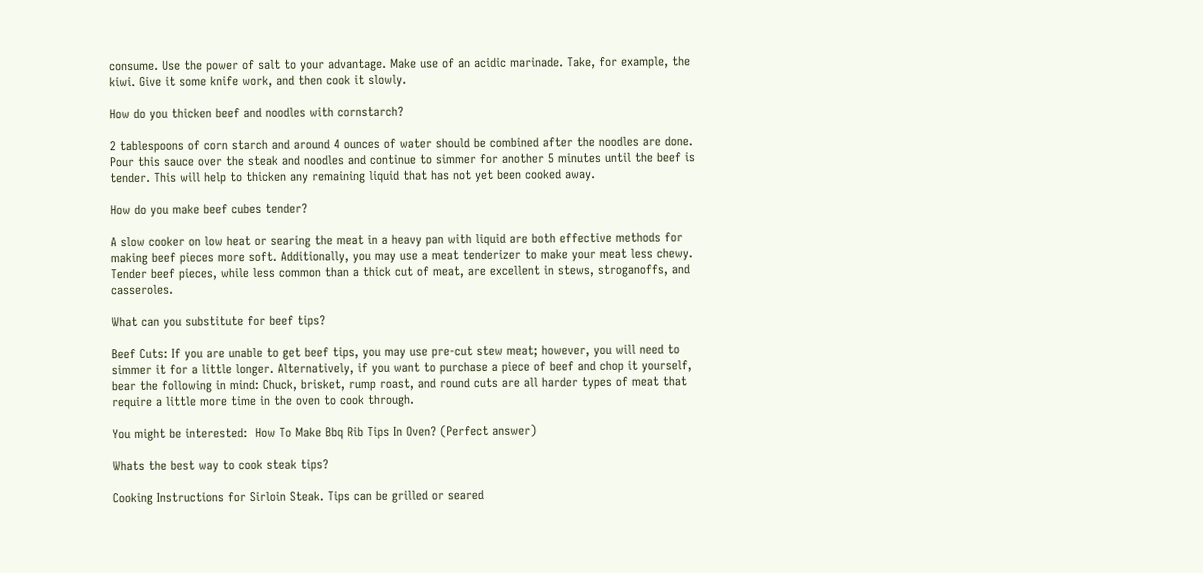consume. Use the power of salt to your advantage. Make use of an acidic marinade. Take, for example, the kiwi. Give it some knife work, and then cook it slowly.

How do you thicken beef and noodles with cornstarch?

2 tablespoons of corn starch and around 4 ounces of water should be combined after the noodles are done. Pour this sauce over the steak and noodles and continue to simmer for another 5 minutes until the beef is tender. This will help to thicken any remaining liquid that has not yet been cooked away.

How do you make beef cubes tender?

A slow cooker on low heat or searing the meat in a heavy pan with liquid are both effective methods for making beef pieces more soft. Additionally, you may use a meat tenderizer to make your meat less chewy. Tender beef pieces, while less common than a thick cut of meat, are excellent in stews, stroganoffs, and casseroles.

What can you substitute for beef tips?

Beef Cuts: If you are unable to get beef tips, you may use pre-cut stew meat; however, you will need to simmer it for a little longer. Alternatively, if you want to purchase a piece of beef and chop it yourself, bear the following in mind: Chuck, brisket, rump roast, and round cuts are all harder types of meat that require a little more time in the oven to cook through.

You might be interested:  How To Make Bbq Rib Tips In Oven? (Perfect answer)

Whats the best way to cook steak tips?

Cooking Instructions for Sirloin Steak. Tips can be grilled or seared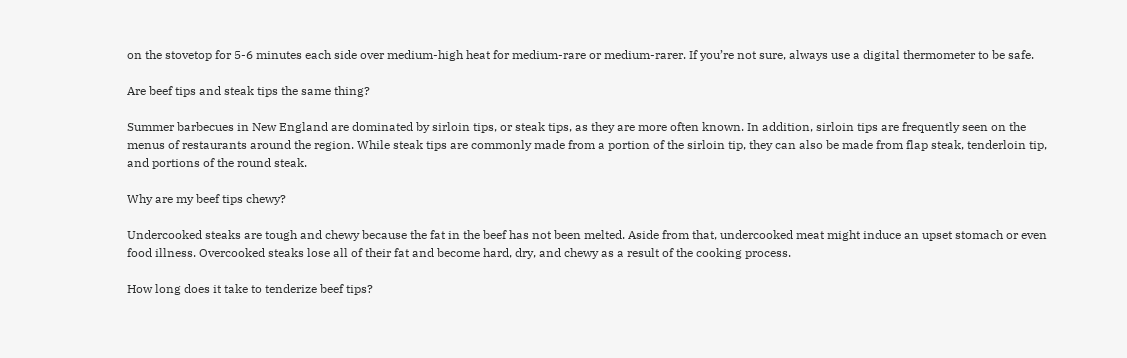on the stovetop for 5-6 minutes each side over medium-high heat for medium-rare or medium-rarer. If you’re not sure, always use a digital thermometer to be safe.

Are beef tips and steak tips the same thing?

Summer barbecues in New England are dominated by sirloin tips, or steak tips, as they are more often known. In addition, sirloin tips are frequently seen on the menus of restaurants around the region. While steak tips are commonly made from a portion of the sirloin tip, they can also be made from flap steak, tenderloin tip, and portions of the round steak.

Why are my beef tips chewy?

Undercooked steaks are tough and chewy because the fat in the beef has not been melted. Aside from that, undercooked meat might induce an upset stomach or even food illness. Overcooked steaks lose all of their fat and become hard, dry, and chewy as a result of the cooking process.

How long does it take to tenderize beef tips?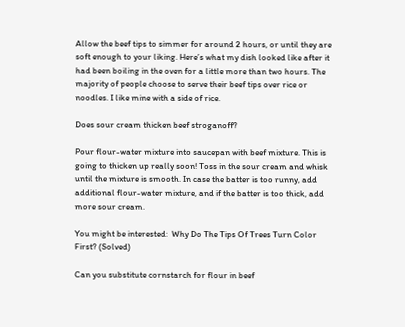Allow the beef tips to simmer for around 2 hours, or until they are soft enough to your liking. Here’s what my dish looked like after it had been boiling in the oven for a little more than two hours. The majority of people choose to serve their beef tips over rice or noodles. I like mine with a side of rice.

Does sour cream thicken beef stroganoff?

Pour flour-water mixture into saucepan with beef mixture. This is going to thicken up really soon! Toss in the sour cream and whisk until the mixture is smooth. In case the batter is too runny, add additional flour-water mixture, and if the batter is too thick, add more sour cream.

You might be interested:  Why Do The Tips Of Trees Turn Color First? (Solved)

Can you substitute cornstarch for flour in beef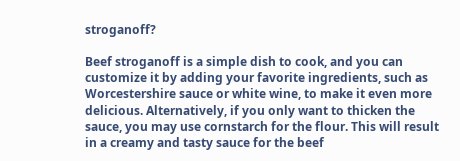stroganoff?

Beef stroganoff is a simple dish to cook, and you can customize it by adding your favorite ingredients, such as Worcestershire sauce or white wine, to make it even more delicious. Alternatively, if you only want to thicken the sauce, you may use cornstarch for the flour. This will result in a creamy and tasty sauce for the beef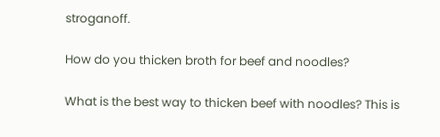stroganoff.

How do you thicken broth for beef and noodles?

What is the best way to thicken beef with noodles? This is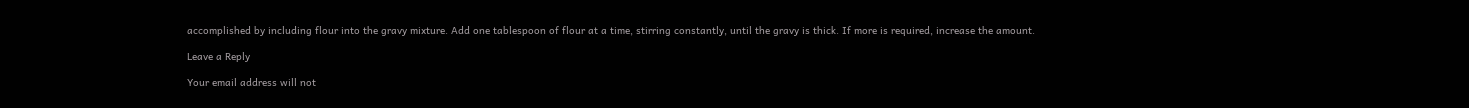accomplished by including flour into the gravy mixture. Add one tablespoon of flour at a time, stirring constantly, until the gravy is thick. If more is required, increase the amount.

Leave a Reply

Your email address will not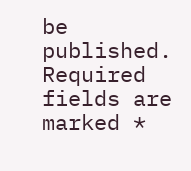be published. Required fields are marked *